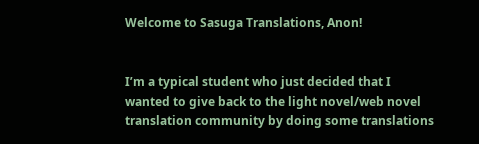Welcome to Sasuga Translations, Anon!


I’m a typical student who just decided that I wanted to give back to the light novel/web novel translation community by doing some translations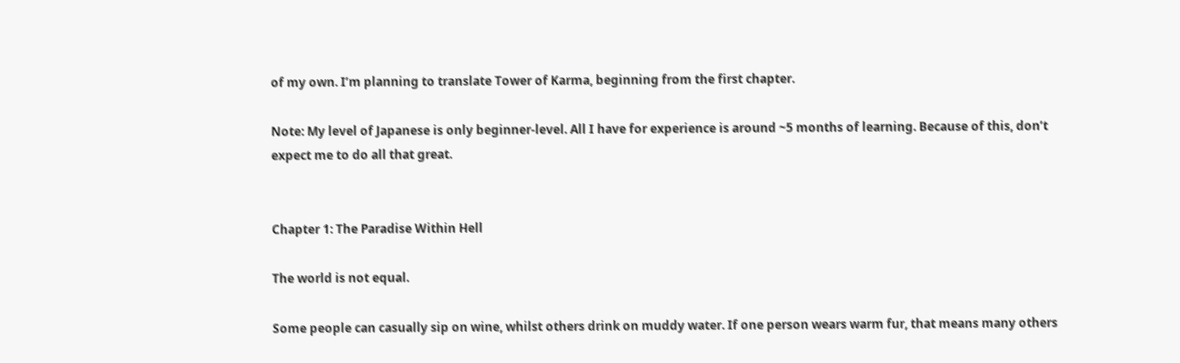of my own. I’m planning to translate Tower of Karma, beginning from the first chapter.

Note: My level of Japanese is only beginner-level. All I have for experience is around ~5 months of learning. Because of this, don’t expect me to do all that great.


Chapter 1: The Paradise Within Hell

The world is not equal.

Some people can casually sip on wine, whilst others drink on muddy water. If one person wears warm fur, that means many others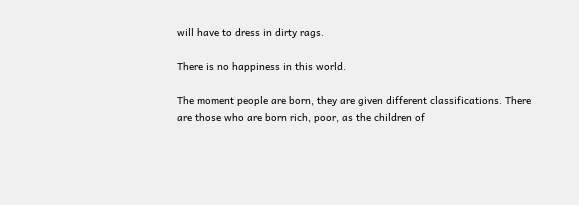will have to dress in dirty rags.

There is no happiness in this world.

The moment people are born, they are given different classifications. There are those who are born rich, poor, as the children of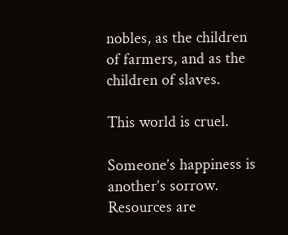nobles, as the children of farmers, and as the children of slaves.

This world is cruel.

Someone’s happiness is another’s sorrow. Resources are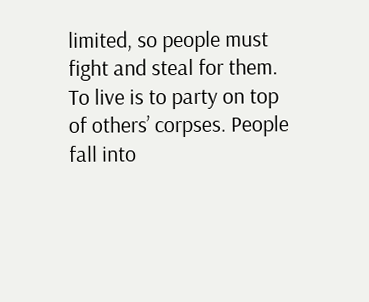limited, so people must fight and steal for them. To live is to party on top of others’ corpses. People fall into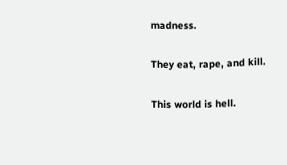madness.

They eat, rape, and kill.

This world is hell.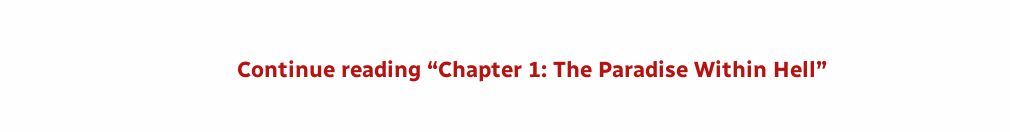Continue reading “Chapter 1: The Paradise Within Hell”